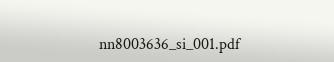nn8003636_si_001.pdf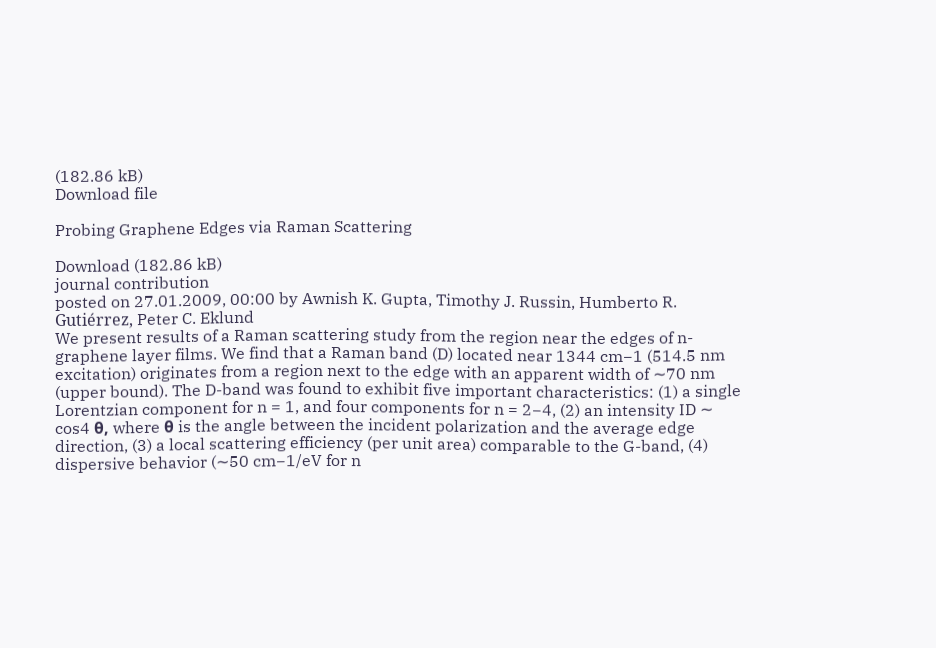(182.86 kB)
Download file

Probing Graphene Edges via Raman Scattering

Download (182.86 kB)
journal contribution
posted on 27.01.2009, 00:00 by Awnish K. Gupta, Timothy J. Russin, Humberto R. Gutiérrez, Peter C. Eklund
We present results of a Raman scattering study from the region near the edges of n-graphene layer films. We find that a Raman band (D) located near 1344 cm−1 (514.5 nm excitation) originates from a region next to the edge with an apparent width of ∼70 nm (upper bound). The D-band was found to exhibit five important characteristics: (1) a single Lorentzian component for n = 1, and four components for n = 2−4, (2) an intensity ID ∼ cos4 θ, where θ is the angle between the incident polarization and the average edge direction, (3) a local scattering efficiency (per unit area) comparable to the G-band, (4) dispersive behavior (∼50 cm−1/eV for n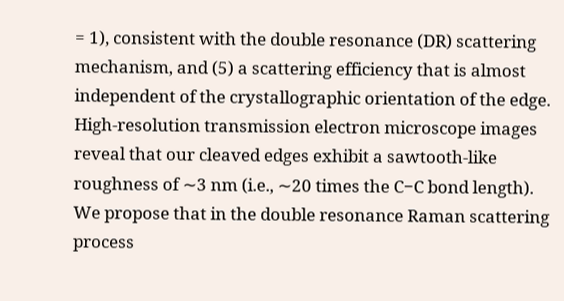= 1), consistent with the double resonance (DR) scattering mechanism, and (5) a scattering efficiency that is almost independent of the crystallographic orientation of the edge. High-resolution transmission electron microscope images reveal that our cleaved edges exhibit a sawtooth-like roughness of ∼3 nm (i.e., ∼20 times the C−C bond length). We propose that in the double resonance Raman scattering process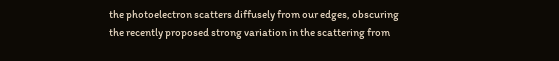the photoelectron scatters diffusely from our edges, obscuring the recently proposed strong variation in the scattering from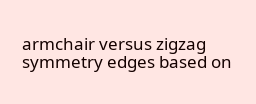armchair versus zigzag symmetry edges based on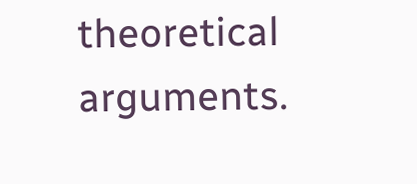theoretical arguments.